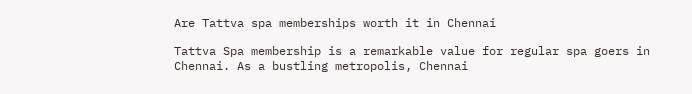Are Tattva spa memberships worth it in Chennai

Tattva Spa membership is a remarkable value for regular spa goers in Chennai. As a bustling metropolis, Chennai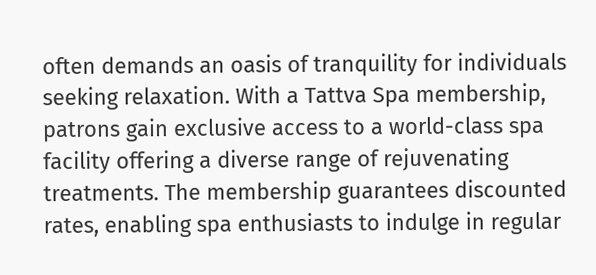often demands an oasis of tranquility for individuals seeking relaxation. With a Tattva Spa membership, patrons gain exclusive access to a world-class spa facility offering a diverse range of rejuvenating treatments. The membership guarantees discounted rates, enabling spa enthusiasts to indulge in regular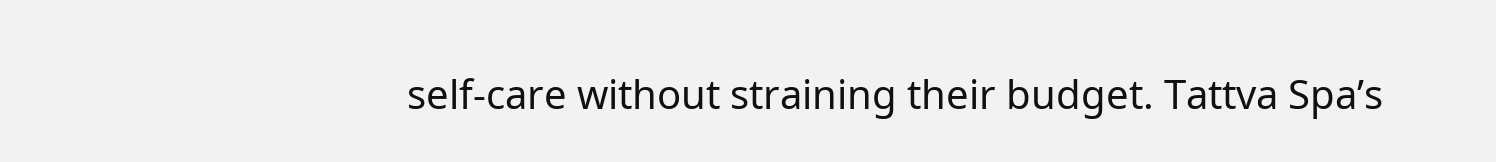self-care without straining their budget. Tattva Spa’s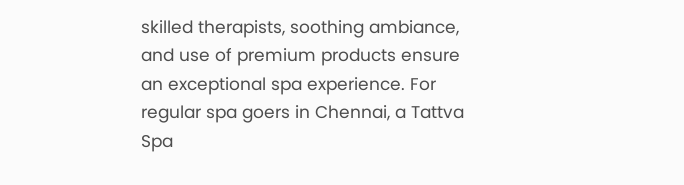skilled therapists, soothing ambiance, and use of premium products ensure an exceptional spa experience. For regular spa goers in Chennai, a Tattva Spa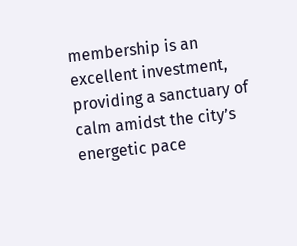membership is an excellent investment, providing a sanctuary of calm amidst the city’s energetic pace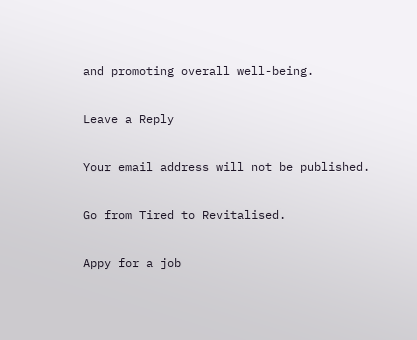and promoting overall well-being.

Leave a Reply

Your email address will not be published.

Go from Tired to Revitalised.

Appy for a job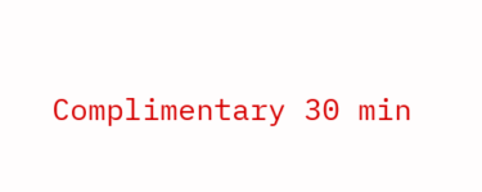Complimentary 30 min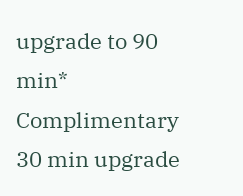upgrade to 90 min*
Complimentary 30 min upgrade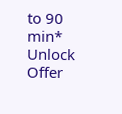to 90 min*
Unlock Offer